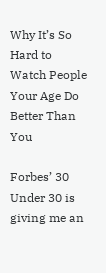Why It’s So Hard to Watch People Your Age Do Better Than You

Forbes’ 30 Under 30 is giving me an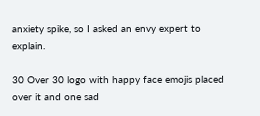anxiety spike, so I asked an envy expert to explain.

30 Over 30 logo with happy face emojis placed over it and one sad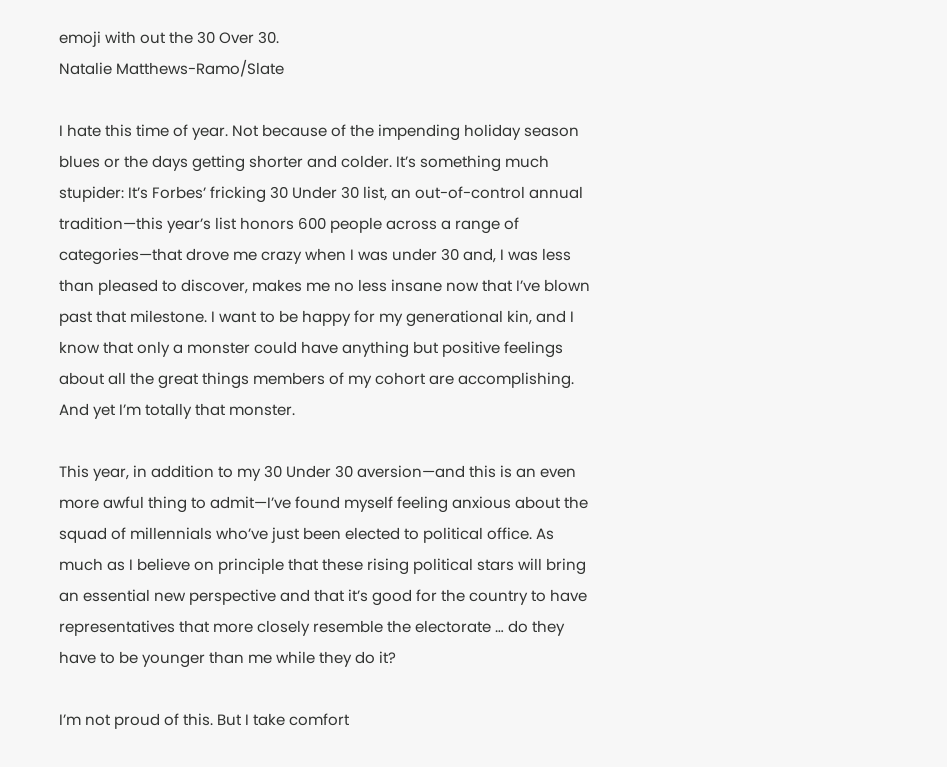emoji with out the 30 Over 30.
Natalie Matthews-Ramo/Slate

I hate this time of year. Not because of the impending holiday season blues or the days getting shorter and colder. It’s something much stupider: It’s Forbes’ fricking 30 Under 30 list, an out-of-control annual tradition—this year’s list honors 600 people across a range of categories—that drove me crazy when I was under 30 and, I was less than pleased to discover, makes me no less insane now that I’ve blown past that milestone. I want to be happy for my generational kin, and I know that only a monster could have anything but positive feelings about all the great things members of my cohort are accomplishing. And yet I’m totally that monster.

This year, in addition to my 30 Under 30 aversion—and this is an even more awful thing to admit—I’ve found myself feeling anxious about the squad of millennials who’ve just been elected to political office. As much as I believe on principle that these rising political stars will bring an essential new perspective and that it’s good for the country to have representatives that more closely resemble the electorate … do they have to be younger than me while they do it?

I’m not proud of this. But I take comfort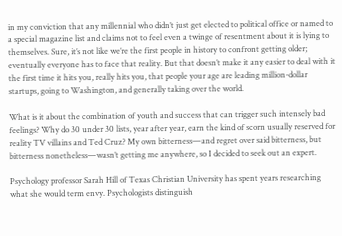in my conviction that any millennial who didn’t just get elected to political office or named to a special magazine list and claims not to feel even a twinge of resentment about it is lying to themselves. Sure, it’s not like we’re the first people in history to confront getting older; eventually everyone has to face that reality. But that doesn’t make it any easier to deal with it the first time it hits you, really hits you, that people your age are leading million-dollar startups, going to Washington, and generally taking over the world.

What is it about the combination of youth and success that can trigger such intensely bad feelings? Why do 30 under 30 lists, year after year, earn the kind of scorn usually reserved for reality TV villains and Ted Cruz? My own bitterness—and regret over said bitterness, but bitterness nonetheless—wasn’t getting me anywhere, so I decided to seek out an expert.

Psychology professor Sarah Hill of Texas Christian University has spent years researching what she would term envy. Psychologists distinguish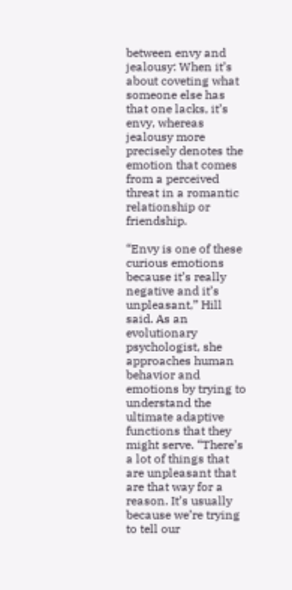between envy and jealousy: When it’s about coveting what someone else has that one lacks, it’s envy, whereas jealousy more precisely denotes the emotion that comes from a perceived threat in a romantic relationship or friendship.

“Envy is one of these curious emotions because it’s really negative and it’s unpleasant,” Hill said. As an evolutionary psychologist, she approaches human behavior and emotions by trying to understand the ultimate adaptive functions that they might serve. “There’s a lot of things that are unpleasant that are that way for a reason. It’s usually because we’re trying to tell our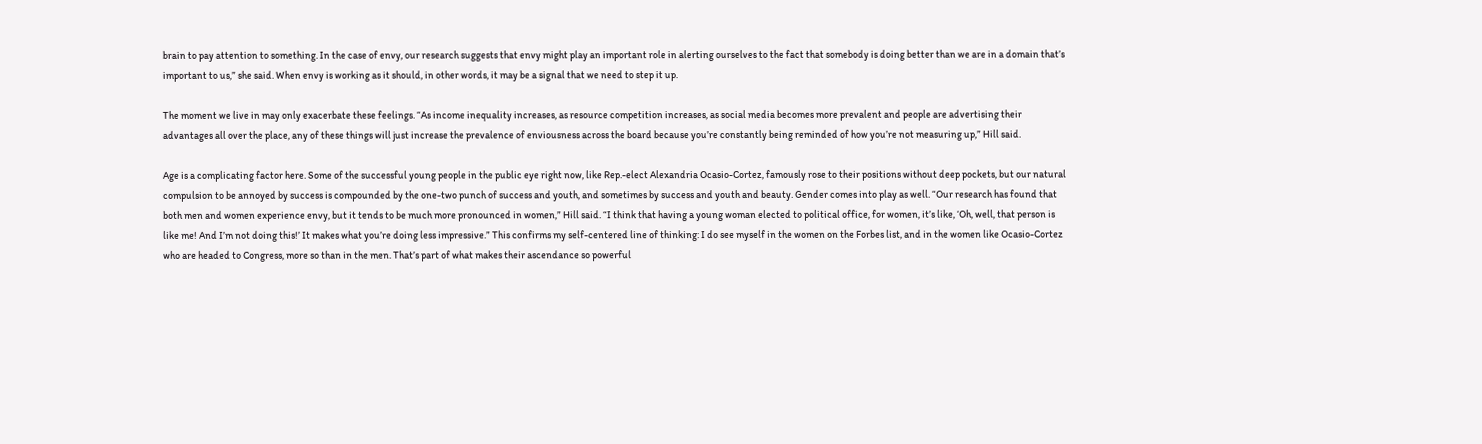brain to pay attention to something. In the case of envy, our research suggests that envy might play an important role in alerting ourselves to the fact that somebody is doing better than we are in a domain that’s important to us,” she said. When envy is working as it should, in other words, it may be a signal that we need to step it up.

The moment we live in may only exacerbate these feelings. “As income inequality increases, as resource competition increases, as social media becomes more prevalent and people are advertising their advantages all over the place, any of these things will just increase the prevalence of enviousness across the board because you’re constantly being reminded of how you’re not measuring up,” Hill said.

Age is a complicating factor here. Some of the successful young people in the public eye right now, like Rep.-elect Alexandria Ocasio-Cortez, famously rose to their positions without deep pockets, but our natural compulsion to be annoyed by success is compounded by the one-two punch of success and youth, and sometimes by success and youth and beauty. Gender comes into play as well. “Our research has found that both men and women experience envy, but it tends to be much more pronounced in women,” Hill said. “I think that having a young woman elected to political office, for women, it’s like, ‘Oh, well, that person is like me! And I’m not doing this!’ It makes what you’re doing less impressive.” This confirms my self-centered line of thinking: I do see myself in the women on the Forbes list, and in the women like Ocasio-Cortez who are headed to Congress, more so than in the men. That’s part of what makes their ascendance so powerful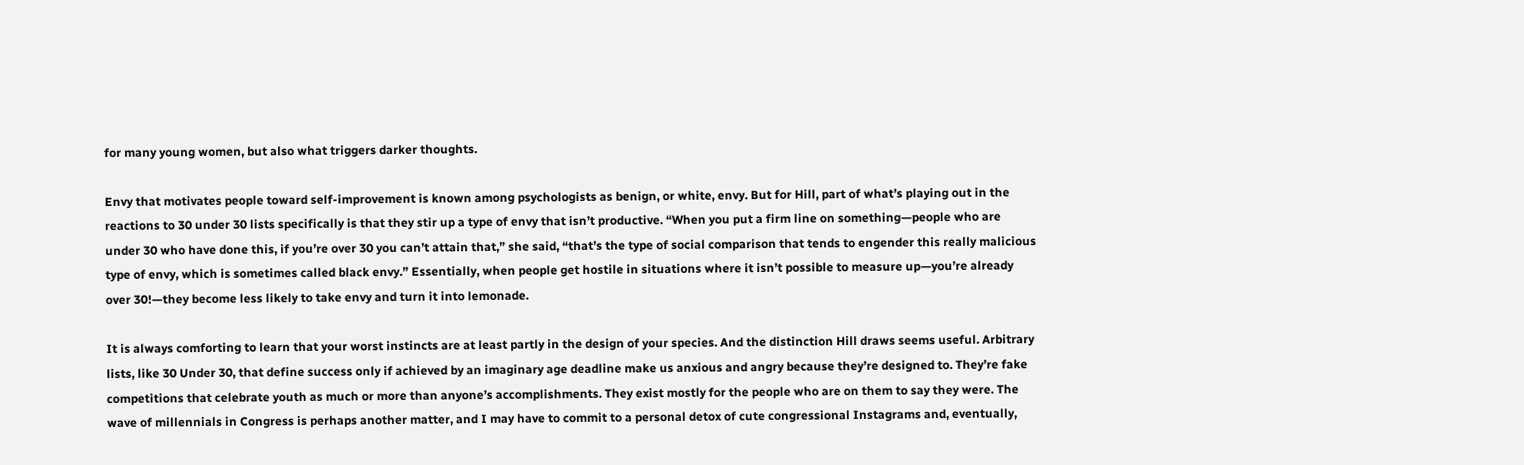for many young women, but also what triggers darker thoughts.

Envy that motivates people toward self-improvement is known among psychologists as benign, or white, envy. But for Hill, part of what’s playing out in the reactions to 30 under 30 lists specifically is that they stir up a type of envy that isn’t productive. “When you put a firm line on something—people who are under 30 who have done this, if you’re over 30 you can’t attain that,” she said, “that’s the type of social comparison that tends to engender this really malicious type of envy, which is sometimes called black envy.” Essentially, when people get hostile in situations where it isn’t possible to measure up—you’re already over 30!—they become less likely to take envy and turn it into lemonade.

It is always comforting to learn that your worst instincts are at least partly in the design of your species. And the distinction Hill draws seems useful. Arbitrary lists, like 30 Under 30, that define success only if achieved by an imaginary age deadline make us anxious and angry because they’re designed to. They’re fake competitions that celebrate youth as much or more than anyone’s accomplishments. They exist mostly for the people who are on them to say they were. The wave of millennials in Congress is perhaps another matter, and I may have to commit to a personal detox of cute congressional Instagrams and, eventually,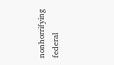nonhorrifying federal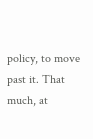policy, to move past it. That much, at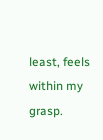least, feels within my grasp.